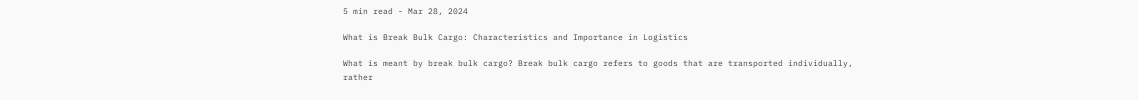5 min read - Mar 28, 2024

What is Break Bulk Cargo: Characteristics and Importance in Logistics

What is meant by break bulk cargo? Break bulk cargo refers to goods that are transported individually, rather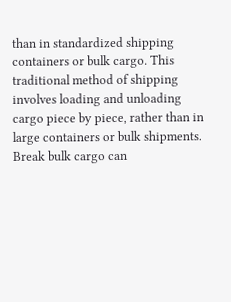than in standardized shipping containers or bulk cargo. This traditional method of shipping involves loading and unloading cargo piece by piece, rather than in large containers or bulk shipments. Break bulk cargo can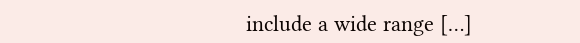include a wide range […]